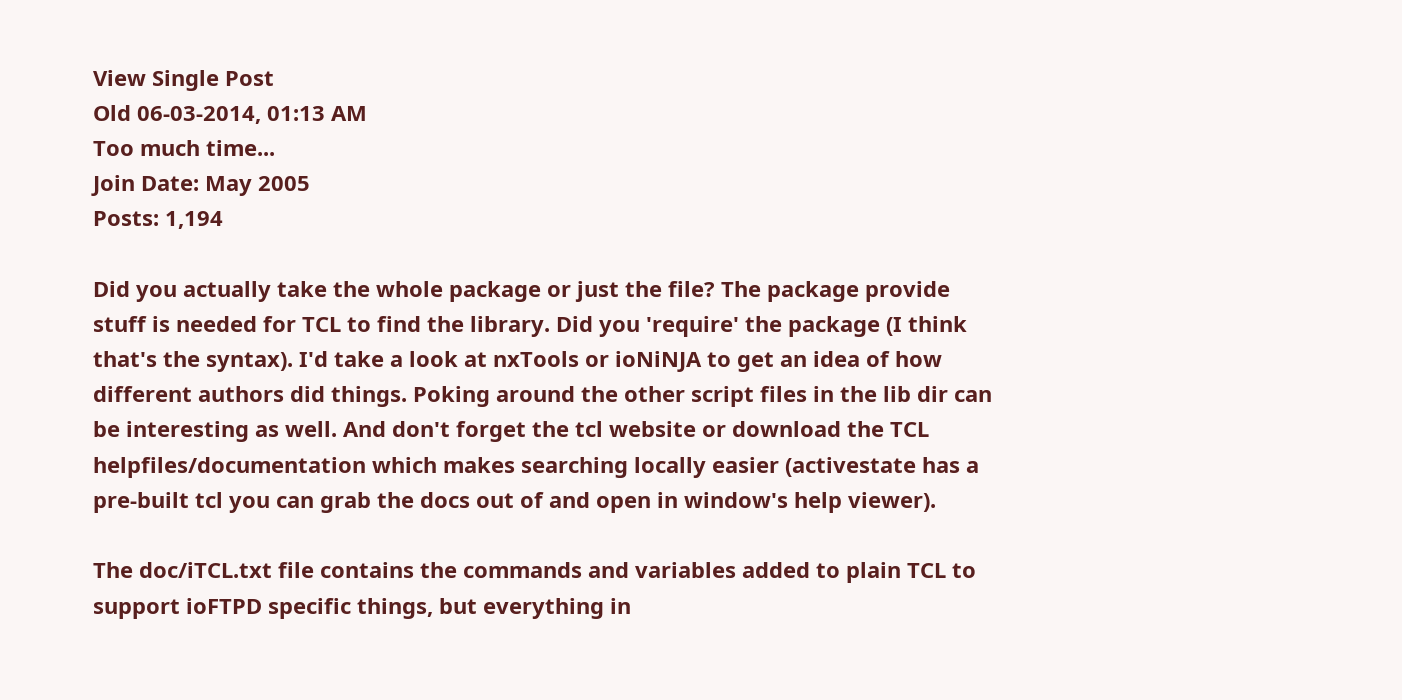View Single Post
Old 06-03-2014, 01:13 AM
Too much time...
Join Date: May 2005
Posts: 1,194

Did you actually take the whole package or just the file? The package provide stuff is needed for TCL to find the library. Did you 'require' the package (I think that's the syntax). I'd take a look at nxTools or ioNiNJA to get an idea of how different authors did things. Poking around the other script files in the lib dir can be interesting as well. And don't forget the tcl website or download the TCL helpfiles/documentation which makes searching locally easier (activestate has a pre-built tcl you can grab the docs out of and open in window's help viewer).

The doc/iTCL.txt file contains the commands and variables added to plain TCL to support ioFTPD specific things, but everything in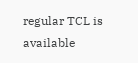regular TCL is available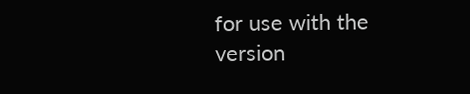for use with the version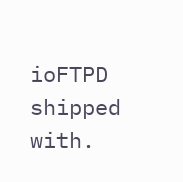ioFTPD shipped with.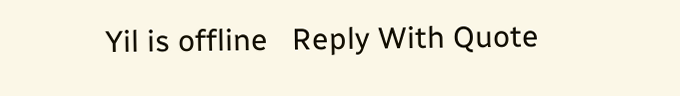Yil is offline   Reply With Quote